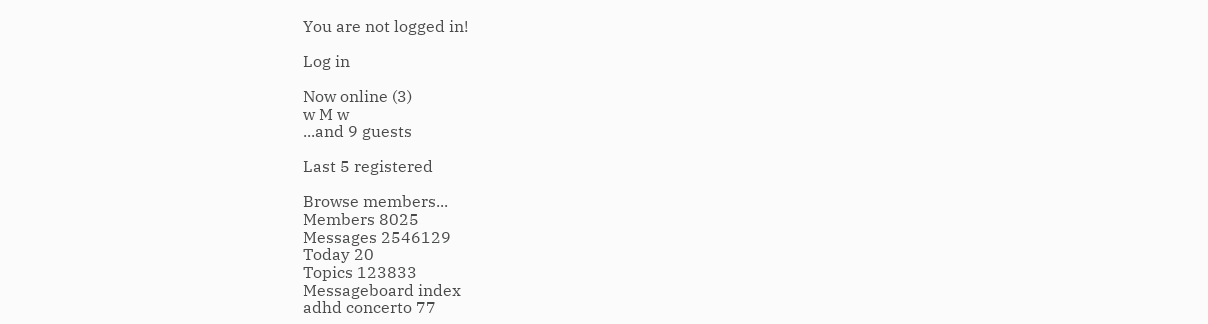You are not logged in!

Log in

Now online (3)
w M w
...and 9 guests

Last 5 registered

Browse members...
Members 8025
Messages 2546129
Today 20
Topics 123833
Messageboard index
adhd concerto 77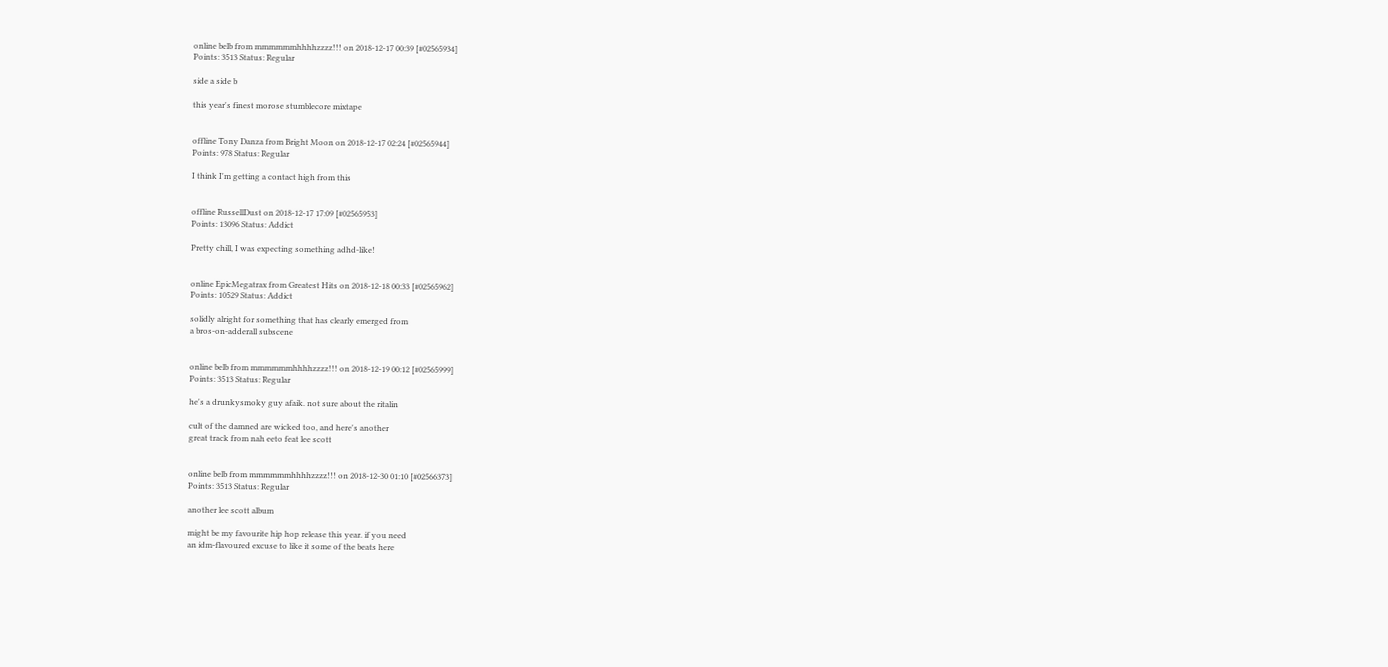online belb from mmmmmmhhhhzzzz!!! on 2018-12-17 00:39 [#02565934]
Points: 3513 Status: Regular

side a side b

this year's finest morose stumblecore mixtape


offline Tony Danza from Bright Moon on 2018-12-17 02:24 [#02565944]
Points: 978 Status: Regular

I think I'm getting a contact high from this


offline RussellDust on 2018-12-17 17:09 [#02565953]
Points: 13096 Status: Addict

Pretty chill, I was expecting something adhd-like!


online EpicMegatrax from Greatest Hits on 2018-12-18 00:33 [#02565962]
Points: 10529 Status: Addict

solidly alright for something that has clearly emerged from
a bros-on-adderall subscene


online belb from mmmmmmhhhhzzzz!!! on 2018-12-19 00:12 [#02565999]
Points: 3513 Status: Regular

he's a drunkysmoky guy afaik. not sure about the ritalin

cult of the damned are wicked too, and here's another
great track from nah eeto feat lee scott


online belb from mmmmmmhhhhzzzz!!! on 2018-12-30 01:10 [#02566373]
Points: 3513 Status: Regular

another lee scott album

might be my favourite hip hop release this year. if you need
an idm-flavoured excuse to like it some of the beats here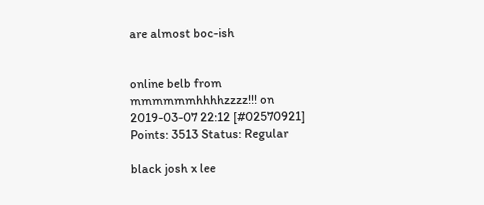are almost boc-ish


online belb from mmmmmmhhhhzzzz!!! on 2019-03-07 22:12 [#02570921]
Points: 3513 Status: Regular

black josh x lee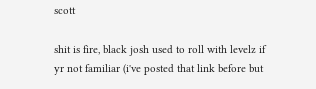scott

shit is fire, black josh used to roll with levelz if
yr not familiar (i've posted that link before but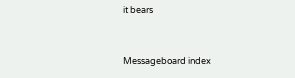it bears


Messageboard index